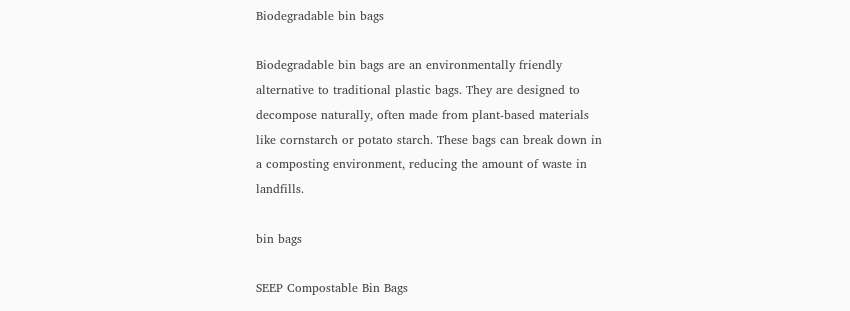Biodegradable bin bags

Biodegradable bin bags are an environmentally friendly alternative to traditional plastic bags. They are designed to decompose naturally, often made from plant-based materials like cornstarch or potato starch. These bags can break down in a composting environment, reducing the amount of waste in landfills.

bin bags

SEEP Compostable Bin Bags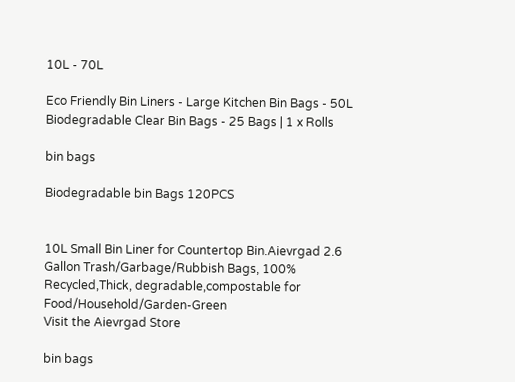10L - 70L

Eco Friendly Bin Liners - Large Kitchen Bin Bags - 50L Biodegradable Clear Bin Bags - 25 Bags | 1 x Rolls

bin bags

Biodegradable bin Bags 120PCS


10L Small Bin Liner for Countertop Bin.Aievrgad 2.6 Gallon Trash/Garbage/Rubbish Bags, 100% Recycled,Thick, degradable,compostable for Food/Household/Garden-Green
Visit the Aievrgad Store

bin bags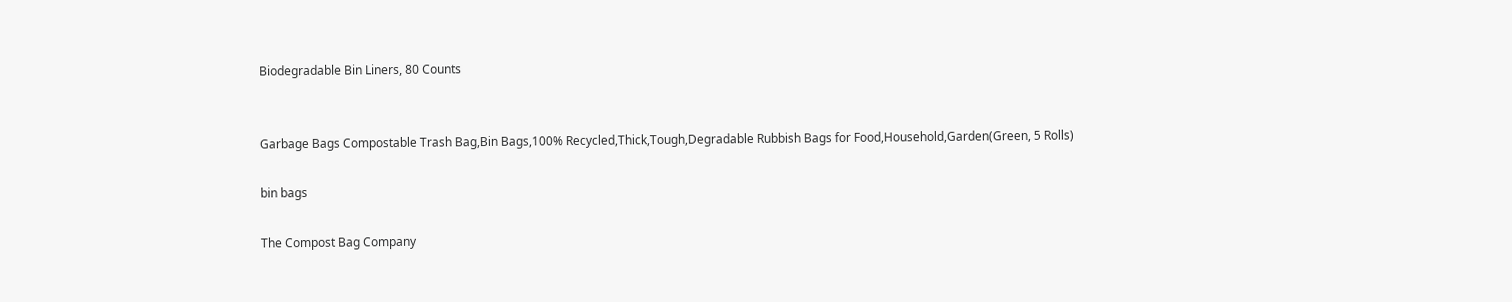Biodegradable Bin Liners, 80 Counts


Garbage Bags Compostable Trash Bag,Bin Bags,100% Recycled,Thick,Tough,Degradable Rubbish Bags for Food,Household,Garden(Green, 5 Rolls)

bin bags

The Compost Bag Company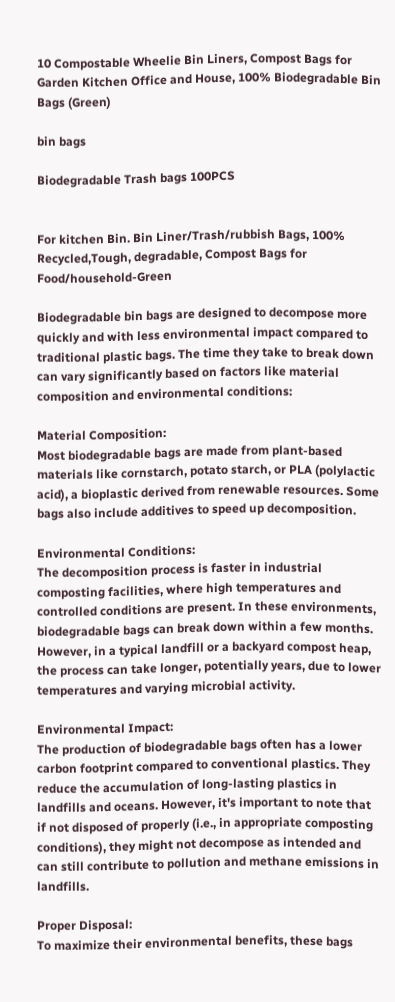10 Compostable Wheelie Bin Liners, Compost Bags for Garden Kitchen Office and House, 100% Biodegradable Bin Bags (Green)

bin bags

Biodegradable Trash bags 100PCS


For kitchen Bin. Bin Liner/Trash/rubbish Bags, 100% Recycled,Tough, degradable, Compost Bags for Food/household-Green

Biodegradable bin bags are designed to decompose more quickly and with less environmental impact compared to traditional plastic bags. The time they take to break down can vary significantly based on factors like material composition and environmental conditions:

Material Composition:
Most biodegradable bags are made from plant-based materials like cornstarch, potato starch, or PLA (polylactic acid), a bioplastic derived from renewable resources. Some bags also include additives to speed up decomposition.

Environmental Conditions:
The decomposition process is faster in industrial composting facilities, where high temperatures and controlled conditions are present. In these environments, biodegradable bags can break down within a few months. However, in a typical landfill or a backyard compost heap, the process can take longer, potentially years, due to lower temperatures and varying microbial activity.

Environmental Impact:
The production of biodegradable bags often has a lower carbon footprint compared to conventional plastics. They reduce the accumulation of long-lasting plastics in landfills and oceans. However, it's important to note that if not disposed of properly (i.e., in appropriate composting conditions), they might not decompose as intended and can still contribute to pollution and methane emissions in landfills.

Proper Disposal:
To maximize their environmental benefits, these bags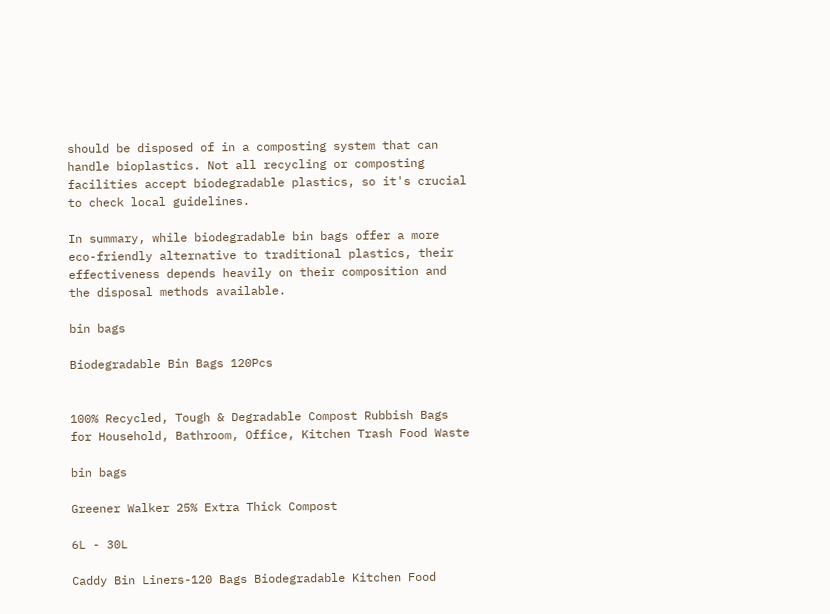should be disposed of in a composting system that can handle bioplastics. Not all recycling or composting facilities accept biodegradable plastics, so it's crucial to check local guidelines.

In summary, while biodegradable bin bags offer a more eco-friendly alternative to traditional plastics, their effectiveness depends heavily on their composition and the disposal methods available.

bin bags

Biodegradable Bin Bags 120Pcs


100% Recycled, Tough & Degradable Compost Rubbish Bags for Household, Bathroom, Office, Kitchen Trash Food Waste

bin bags

Greener Walker 25% Extra Thick Compost

6L - 30L

Caddy Bin Liners-120 Bags Biodegradable Kitchen Food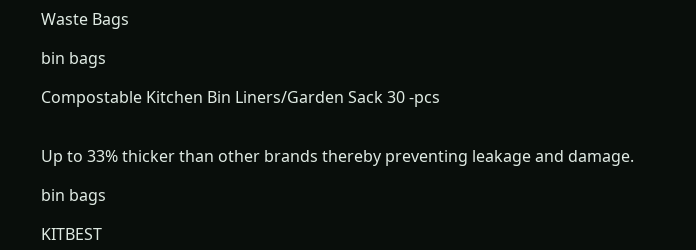Waste Bags

bin bags

Compostable Kitchen Bin Liners/Garden Sack 30 -pcs


Up to 33% thicker than other brands thereby preventing leakage and damage.

bin bags

KITBEST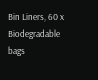Bin Liners, 60 x Biodegradable bags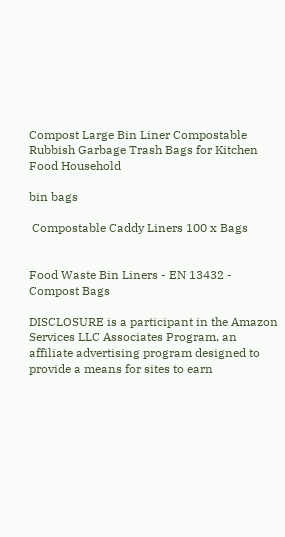Compost Large Bin Liner Compostable Rubbish Garbage Trash Bags for Kitchen Food Household

bin bags

 Compostable Caddy Liners 100 x Bags


Food Waste Bin Liners - EN 13432 - Compost Bags

DISCLOSURE is a participant in the Amazon Services LLC Associates Program, an affiliate advertising program designed to provide a means for sites to earn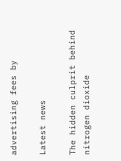advertising fees by

Latest news

The hidden culprit behind nitrogen dioxide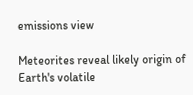emissions view

Meteorites reveal likely origin of Earth's volatile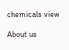chemicals view

About us